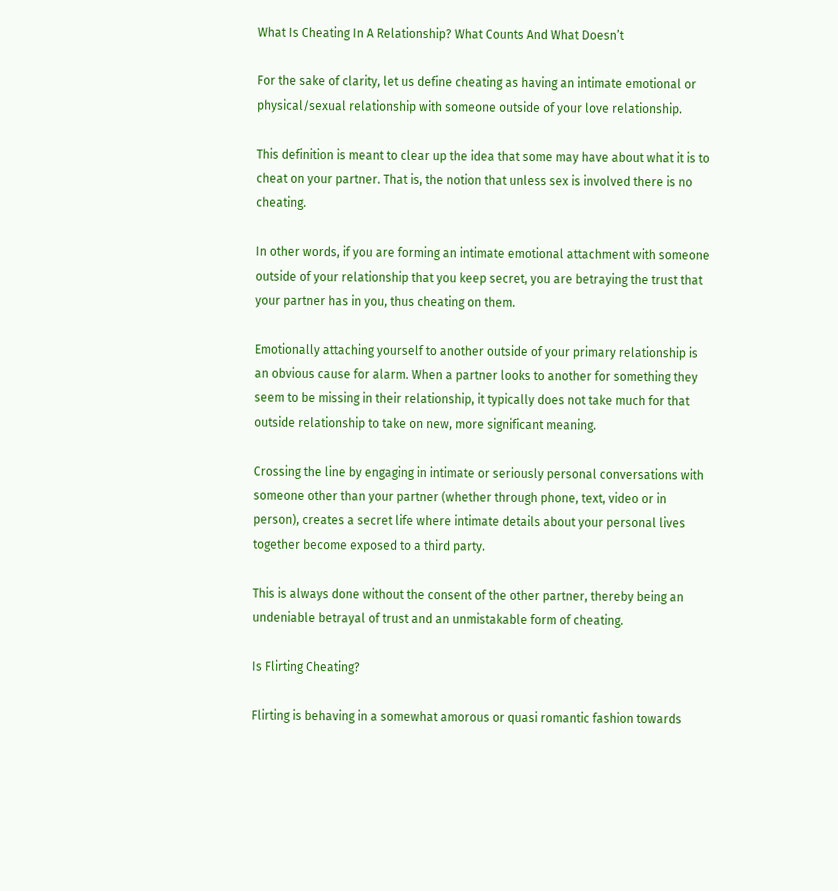What Is Cheating In A Relationship? What Counts And What Doesn’t

For the sake of clarity, let us define cheating as having an intimate emotional or physical/sexual relationship with someone outside of your love relationship.

This definition is meant to clear up the idea that some may have about what it is to cheat on your partner. That is, the notion that unless sex is involved there is no cheating.

In other words, if you are forming an intimate emotional attachment with someone outside of your relationship that you keep secret, you are betraying the trust that your partner has in you, thus cheating on them.

Emotionally attaching yourself to another outside of your primary relationship is an obvious cause for alarm. When a partner looks to another for something they seem to be missing in their relationship, it typically does not take much for that outside relationship to take on new, more significant meaning.

Crossing the line by engaging in intimate or seriously personal conversations with someone other than your partner (whether through phone, text, video or in person), creates a secret life where intimate details about your personal lives together become exposed to a third party.

This is always done without the consent of the other partner, thereby being an undeniable betrayal of trust and an unmistakable form of cheating.

Is Flirting Cheating?

Flirting is behaving in a somewhat amorous or quasi romantic fashion towards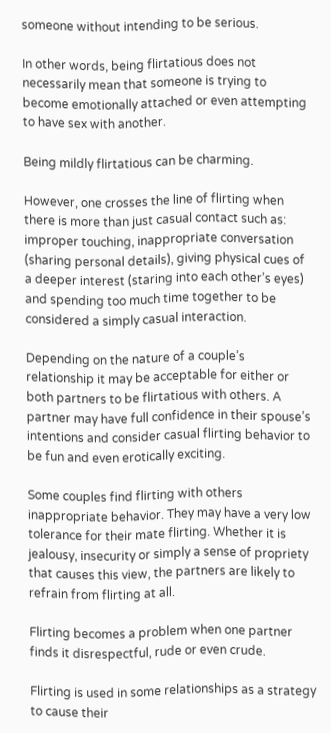someone without intending to be serious.

In other words, being flirtatious does not necessarily mean that someone is trying to become emotionally attached or even attempting to have sex with another.

Being mildly flirtatious can be charming.

However, one crosses the line of flirting when there is more than just casual contact such as: improper touching, inappropriate conversation (sharing personal details), giving physical cues of a deeper interest (staring into each other’s eyes) and spending too much time together to be considered a simply casual interaction.

Depending on the nature of a couple’s relationship it may be acceptable for either or both partners to be flirtatious with others. A partner may have full confidence in their spouse’s intentions and consider casual flirting behavior to be fun and even erotically exciting.

Some couples find flirting with others inappropriate behavior. They may have a very low tolerance for their mate flirting. Whether it is jealousy, insecurity or simply a sense of propriety that causes this view, the partners are likely to refrain from flirting at all.

Flirting becomes a problem when one partner finds it disrespectful, rude or even crude.

Flirting is used in some relationships as a strategy to cause their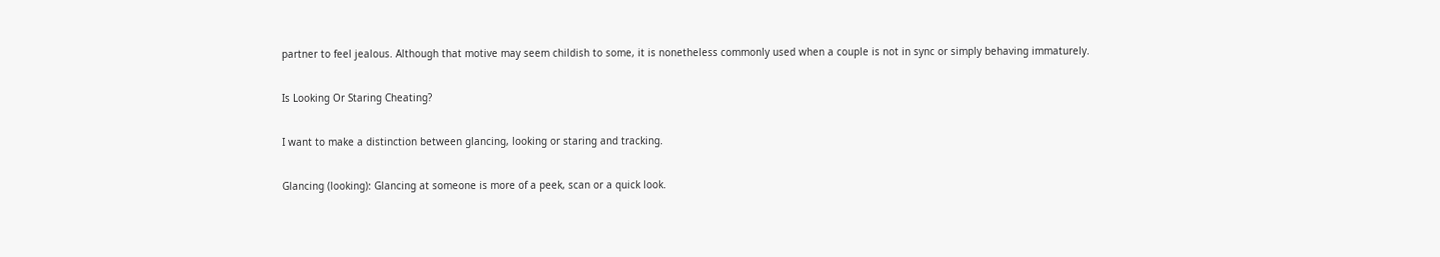partner to feel jealous. Although that motive may seem childish to some, it is nonetheless commonly used when a couple is not in sync or simply behaving immaturely.

Is Looking Or Staring Cheating?

I want to make a distinction between glancing, looking or staring and tracking.

Glancing (looking): Glancing at someone is more of a peek, scan or a quick look.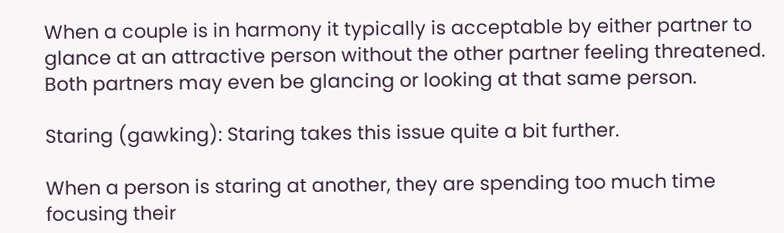When a couple is in harmony it typically is acceptable by either partner to glance at an attractive person without the other partner feeling threatened. Both partners may even be glancing or looking at that same person.

Staring (gawking): Staring takes this issue quite a bit further.

When a person is staring at another, they are spending too much time focusing their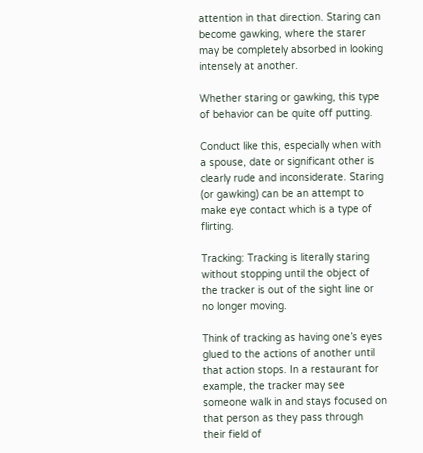attention in that direction. Staring can become gawking, where the starer may be completely absorbed in looking intensely at another.

Whether staring or gawking, this type of behavior can be quite off putting.

Conduct like this, especially when with a spouse, date or significant other is clearly rude and inconsiderate. Staring (or gawking) can be an attempt to make eye contact which is a type of flirting.

Tracking: Tracking is literally staring without stopping until the object of the tracker is out of the sight line or no longer moving.

Think of tracking as having one’s eyes glued to the actions of another until that action stops. In a restaurant for example, the tracker may see someone walk in and stays focused on that person as they pass through their field of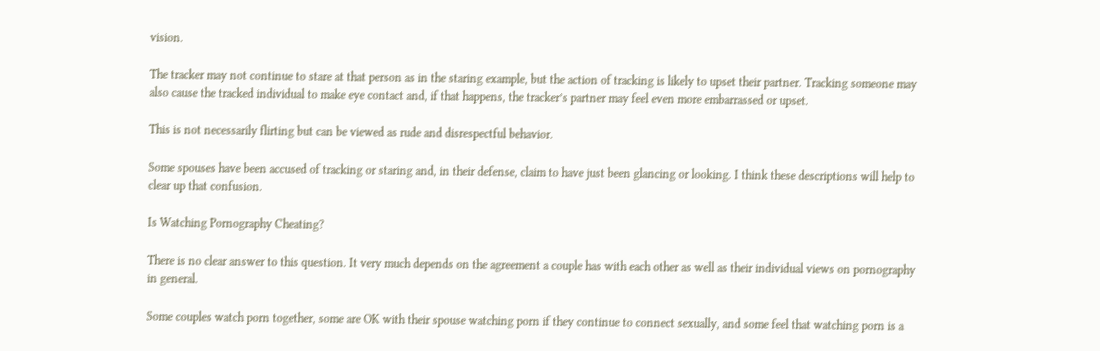vision.

The tracker may not continue to stare at that person as in the staring example, but the action of tracking is likely to upset their partner. Tracking someone may also cause the tracked individual to make eye contact and, if that happens, the tracker’s partner may feel even more embarrassed or upset.

This is not necessarily flirting but can be viewed as rude and disrespectful behavior.

Some spouses have been accused of tracking or staring and, in their defense, claim to have just been glancing or looking. I think these descriptions will help to clear up that confusion.

Is Watching Pornography Cheating?

There is no clear answer to this question. It very much depends on the agreement a couple has with each other as well as their individual views on pornography in general.

Some couples watch porn together, some are OK with their spouse watching porn if they continue to connect sexually, and some feel that watching porn is a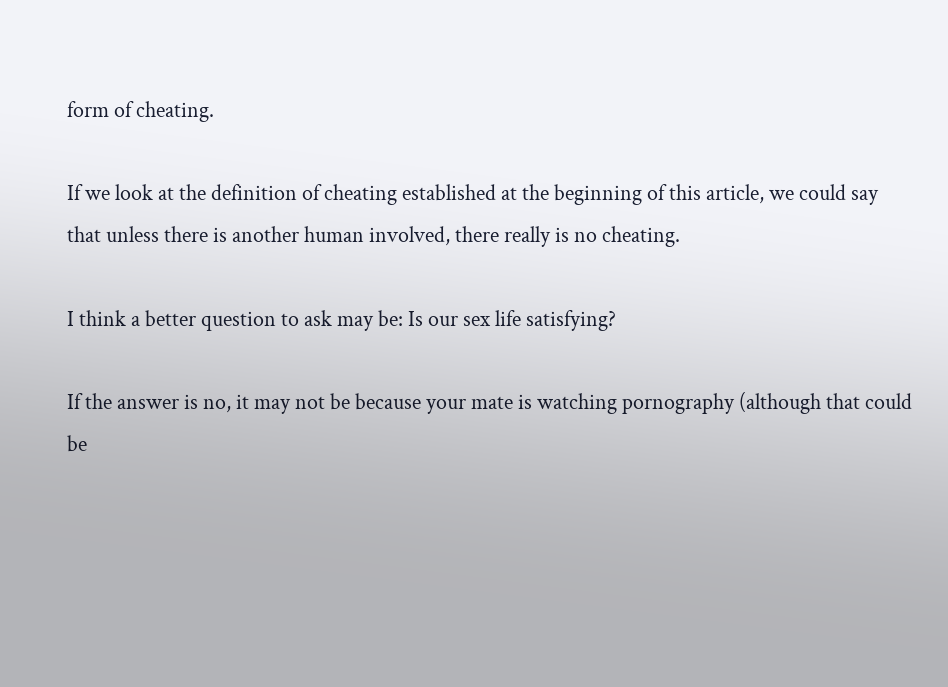form of cheating.

If we look at the definition of cheating established at the beginning of this article, we could say that unless there is another human involved, there really is no cheating.

I think a better question to ask may be: Is our sex life satisfying?

If the answer is no, it may not be because your mate is watching pornography (although that could be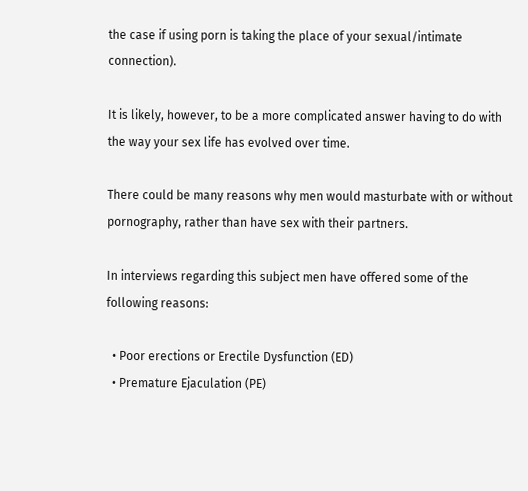the case if using porn is taking the place of your sexual/intimate connection).

It is likely, however, to be a more complicated answer having to do with the way your sex life has evolved over time.

There could be many reasons why men would masturbate with or without pornography, rather than have sex with their partners.

In interviews regarding this subject men have offered some of the following reasons:

  • Poor erections or Erectile Dysfunction (ED)
  • Premature Ejaculation (PE)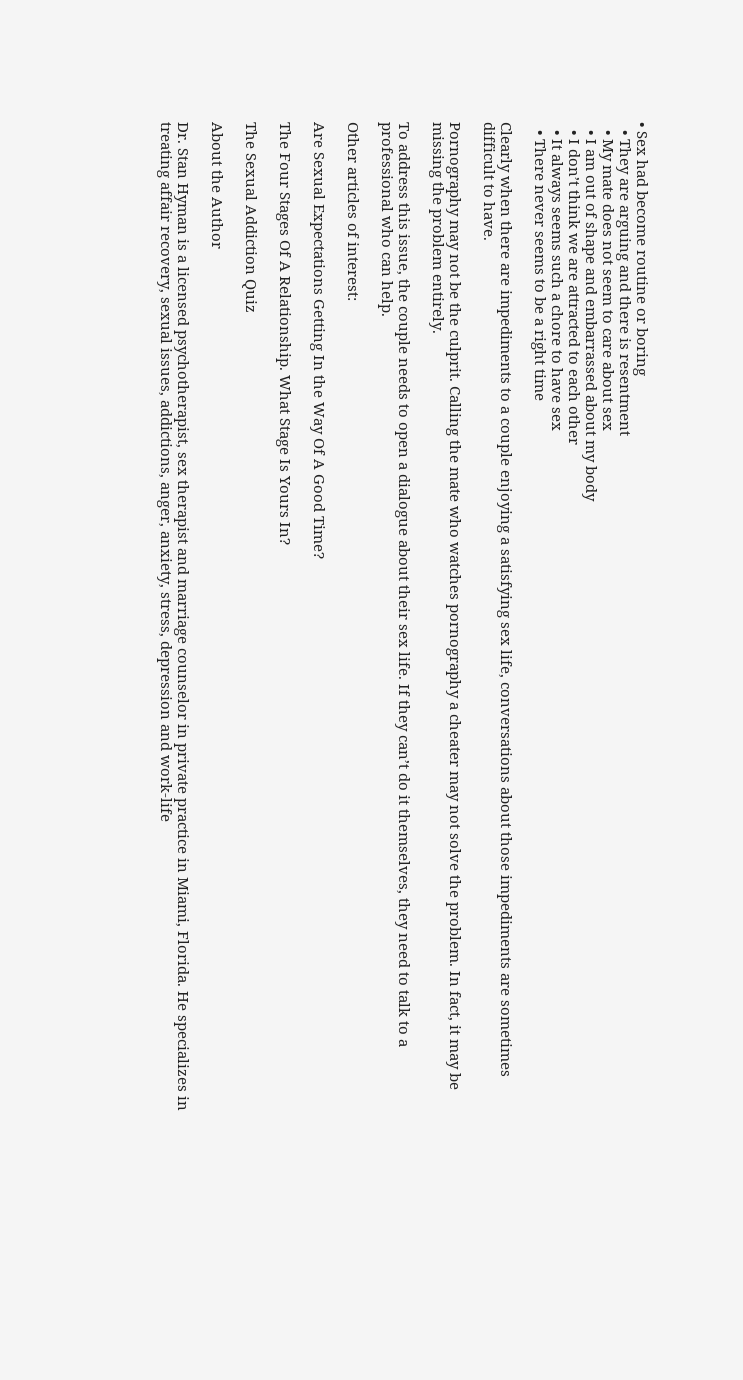• Sex had become routine or boring
  • They are arguing and there is resentment
  • My mate does not seem to care about sex
  • I am out of shape and embarrassed about my body
  • I don’t think we are attracted to each other
  • It always seems such a chore to have sex
  • There never seems to be a right time

Clearly when there are impediments to a couple enjoying a satisfying sex life, conversations about those impediments are sometimes difficult to have.

Pornography may not be the culprit. Calling the mate who watches pornography a cheater may not solve the problem. In fact, it may be missing the problem entirely.

To address this issue, the couple needs to open a dialogue about their sex life. If they can’t do it themselves, they need to talk to a professional who can help.

Other articles of interest:

Are Sexual Expectations Getting In the Way Of A Good Time?

The Four Stages Of A Relationship. What Stage Is Yours In?

The Sexual Addiction Quiz

About the Author

Dr. Stan Hyman is a licensed psychotherapist, sex therapist and marriage counselor in private practice in Miami, Florida. He specializes in treating affair recovery, sexual issues, addictions, anger, anxiety, stress, depression and work-life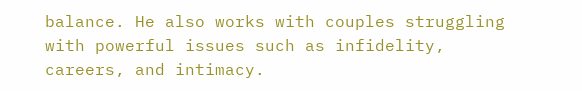balance. He also works with couples struggling with powerful issues such as infidelity, careers, and intimacy.